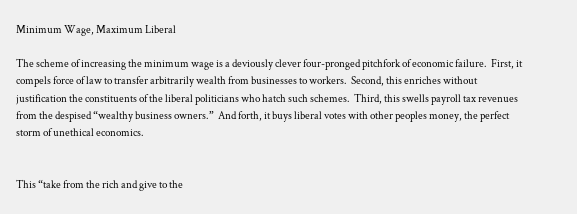Minimum Wage, Maximum Liberal

The scheme of increasing the minimum wage is a deviously clever four-pronged pitchfork of economic failure.  First, it compels force of law to transfer arbitrarily wealth from businesses to workers.  Second, this enriches without justification the constituents of the liberal politicians who hatch such schemes.  Third, this swells payroll tax revenues from the despised “wealthy business owners.”  And forth, it buys liberal votes with other peoples money, the perfect storm of unethical economics.


This “take from the rich and give to the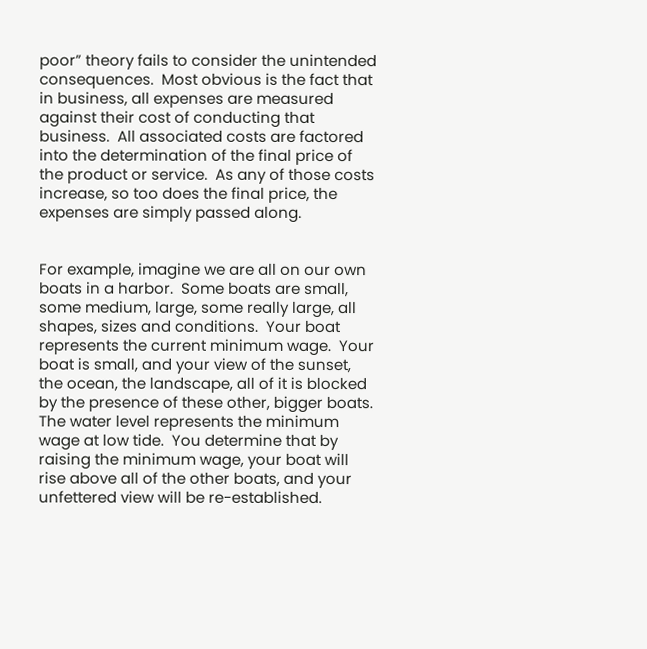poor” theory fails to consider the unintended consequences.  Most obvious is the fact that in business, all expenses are measured against their cost of conducting that business.  All associated costs are factored into the determination of the final price of the product or service.  As any of those costs increase, so too does the final price, the expenses are simply passed along.


For example, imagine we are all on our own boats in a harbor.  Some boats are small, some medium, large, some really large, all shapes, sizes and conditions.  Your boat represents the current minimum wage.  Your boat is small, and your view of the sunset, the ocean, the landscape, all of it is blocked by the presence of these other, bigger boats.  The water level represents the minimum wage at low tide.  You determine that by raising the minimum wage, your boat will rise above all of the other boats, and your unfettered view will be re-established.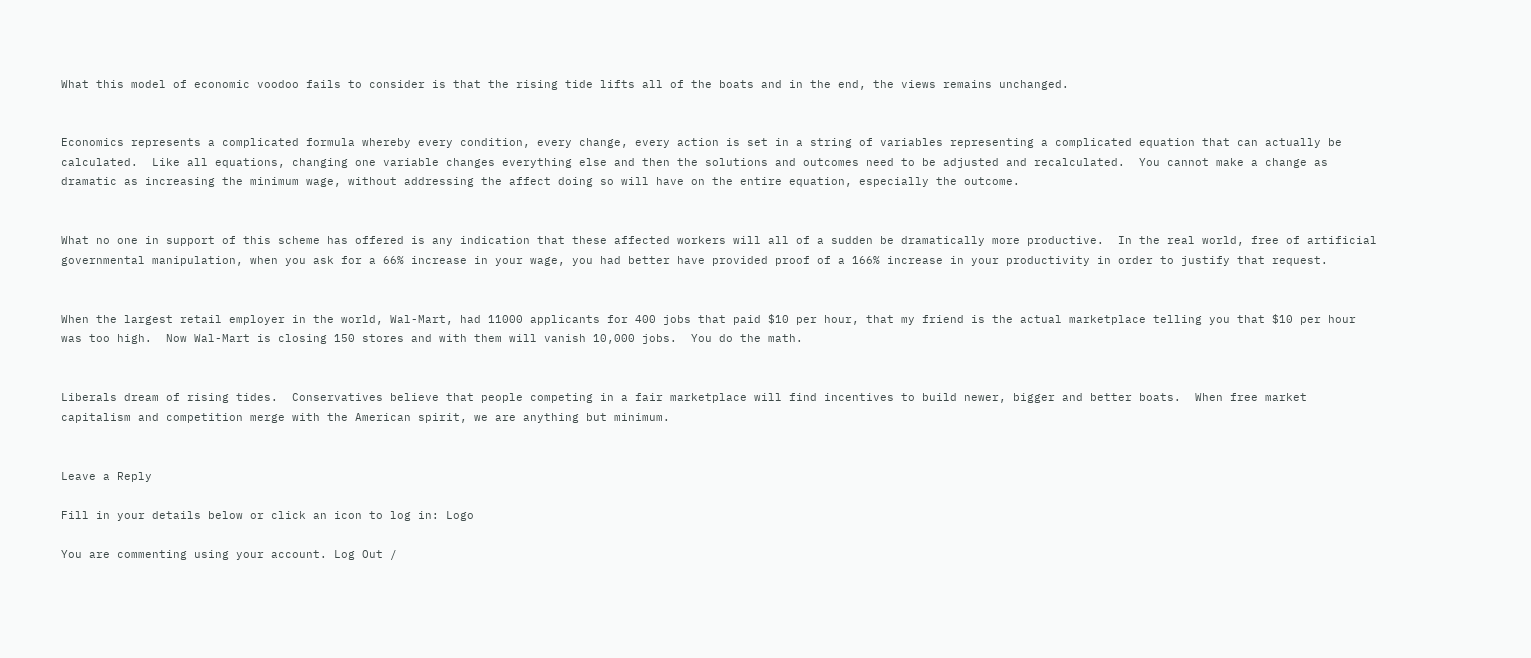What this model of economic voodoo fails to consider is that the rising tide lifts all of the boats and in the end, the views remains unchanged.


Economics represents a complicated formula whereby every condition, every change, every action is set in a string of variables representing a complicated equation that can actually be calculated.  Like all equations, changing one variable changes everything else and then the solutions and outcomes need to be adjusted and recalculated.  You cannot make a change as dramatic as increasing the minimum wage, without addressing the affect doing so will have on the entire equation, especially the outcome.


What no one in support of this scheme has offered is any indication that these affected workers will all of a sudden be dramatically more productive.  In the real world, free of artificial governmental manipulation, when you ask for a 66% increase in your wage, you had better have provided proof of a 166% increase in your productivity in order to justify that request.


When the largest retail employer in the world, Wal-Mart, had 11000 applicants for 400 jobs that paid $10 per hour, that my friend is the actual marketplace telling you that $10 per hour was too high.  Now Wal-Mart is closing 150 stores and with them will vanish 10,000 jobs.  You do the math.


Liberals dream of rising tides.  Conservatives believe that people competing in a fair marketplace will find incentives to build newer, bigger and better boats.  When free market capitalism and competition merge with the American spirit, we are anything but minimum.


Leave a Reply

Fill in your details below or click an icon to log in: Logo

You are commenting using your account. Log Out /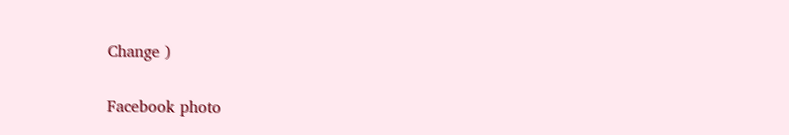Change )

Facebook photo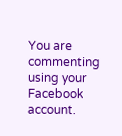You are commenting using your Facebook account.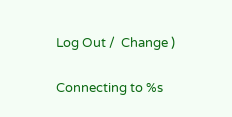Log Out /  Change )

Connecting to %s